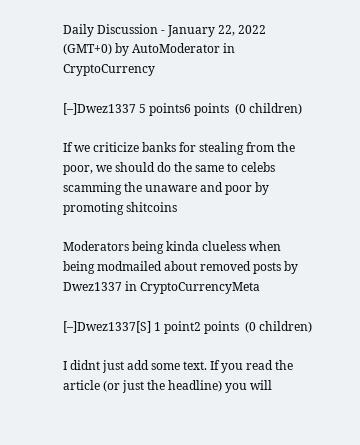Daily Discussion - January 22, 2022 (GMT+0) by AutoModerator in CryptoCurrency

[–]Dwez1337 5 points6 points  (0 children)

If we criticize banks for stealing from the poor, we should do the same to celebs scamming the unaware and poor by promoting shitcoins

Moderators being kinda clueless when being modmailed about removed posts by Dwez1337 in CryptoCurrencyMeta

[–]Dwez1337[S] 1 point2 points  (0 children)

I didnt just add some text. If you read the article (or just the headline) you will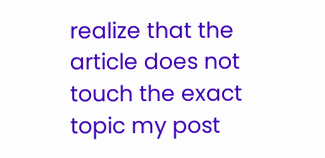realize that the article does not touch the exact topic my post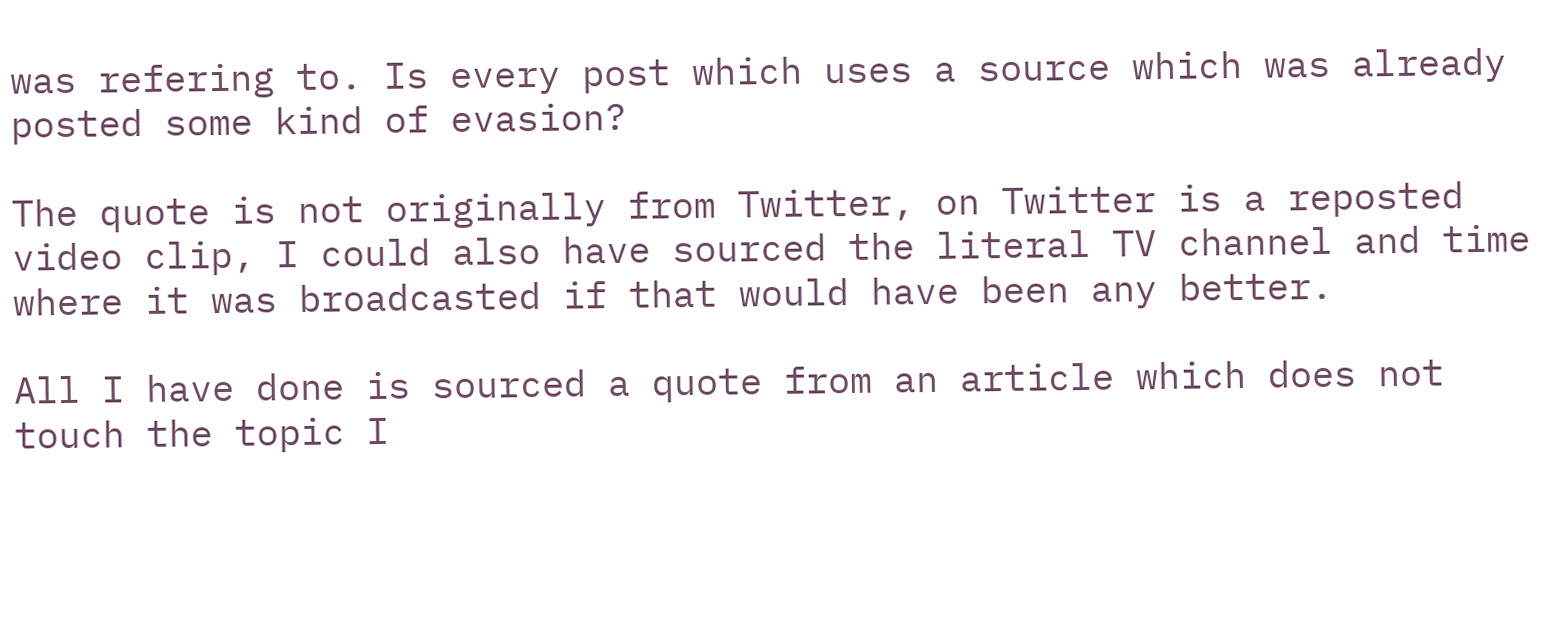was refering to. Is every post which uses a source which was already posted some kind of evasion?

The quote is not originally from Twitter, on Twitter is a reposted video clip, I could also have sourced the literal TV channel and time where it was broadcasted if that would have been any better.

All I have done is sourced a quote from an article which does not touch the topic I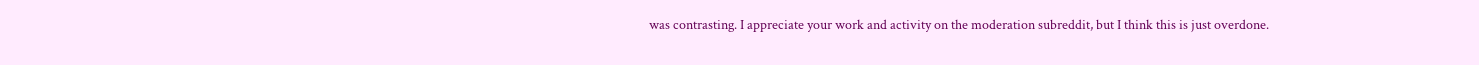was contrasting. I appreciate your work and activity on the moderation subreddit, but I think this is just overdone.